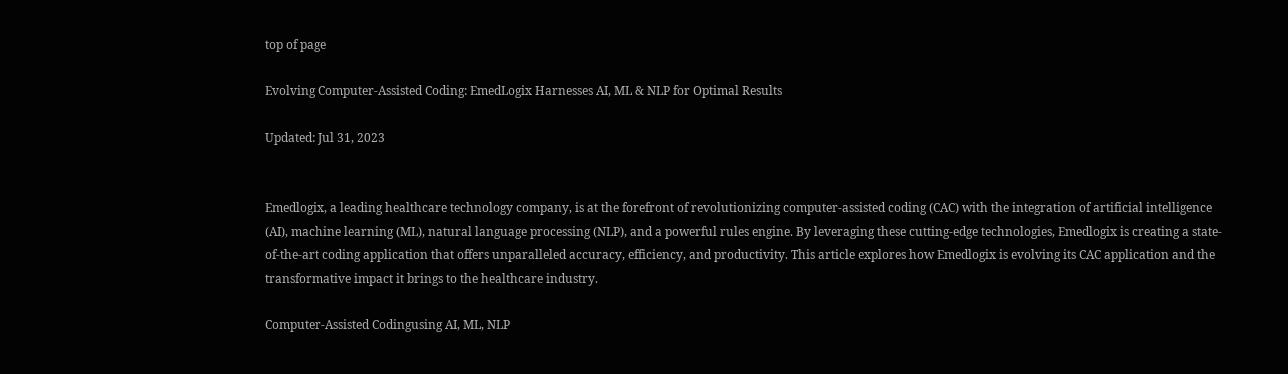top of page

Evolving Computer-Assisted Coding: EmedLogix Harnesses AI, ML & NLP for Optimal Results

Updated: Jul 31, 2023


Emedlogix, a leading healthcare technology company, is at the forefront of revolutionizing computer-assisted coding (CAC) with the integration of artificial intelligence (AI), machine learning (ML), natural language processing (NLP), and a powerful rules engine. By leveraging these cutting-edge technologies, Emedlogix is creating a state-of-the-art coding application that offers unparalleled accuracy, efficiency, and productivity. This article explores how Emedlogix is evolving its CAC application and the transformative impact it brings to the healthcare industry.

Computer-Assisted Codingusing AI, ML, NLP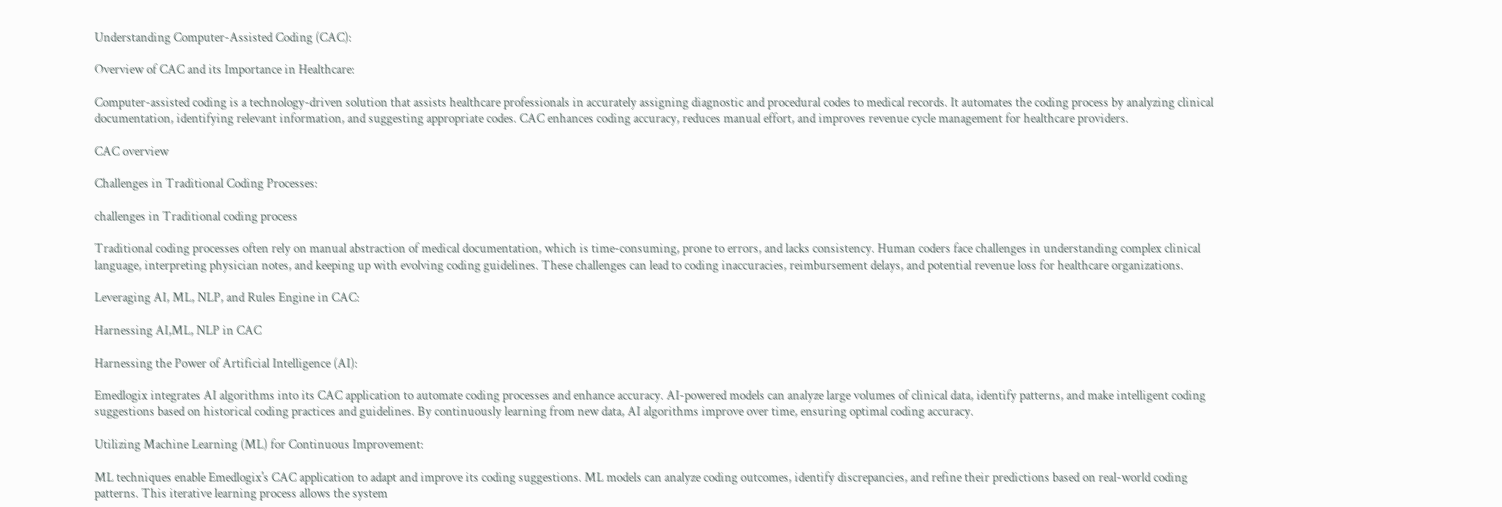Understanding Computer-Assisted Coding (CAC):

Overview of CAC and its Importance in Healthcare:

Computer-assisted coding is a technology-driven solution that assists healthcare professionals in accurately assigning diagnostic and procedural codes to medical records. It automates the coding process by analyzing clinical documentation, identifying relevant information, and suggesting appropriate codes. CAC enhances coding accuracy, reduces manual effort, and improves revenue cycle management for healthcare providers.

CAC overview

Challenges in Traditional Coding Processes:

challenges in Traditional coding process

Traditional coding processes often rely on manual abstraction of medical documentation, which is time-consuming, prone to errors, and lacks consistency. Human coders face challenges in understanding complex clinical language, interpreting physician notes, and keeping up with evolving coding guidelines. These challenges can lead to coding inaccuracies, reimbursement delays, and potential revenue loss for healthcare organizations.

Leveraging AI, ML, NLP, and Rules Engine in CAC:

Harnessing AI,ML, NLP in CAC

Harnessing the Power of Artificial Intelligence (AI):

Emedlogix integrates AI algorithms into its CAC application to automate coding processes and enhance accuracy. AI-powered models can analyze large volumes of clinical data, identify patterns, and make intelligent coding suggestions based on historical coding practices and guidelines. By continuously learning from new data, AI algorithms improve over time, ensuring optimal coding accuracy.

Utilizing Machine Learning (ML) for Continuous Improvement:

ML techniques enable Emedlogix's CAC application to adapt and improve its coding suggestions. ML models can analyze coding outcomes, identify discrepancies, and refine their predictions based on real-world coding patterns. This iterative learning process allows the system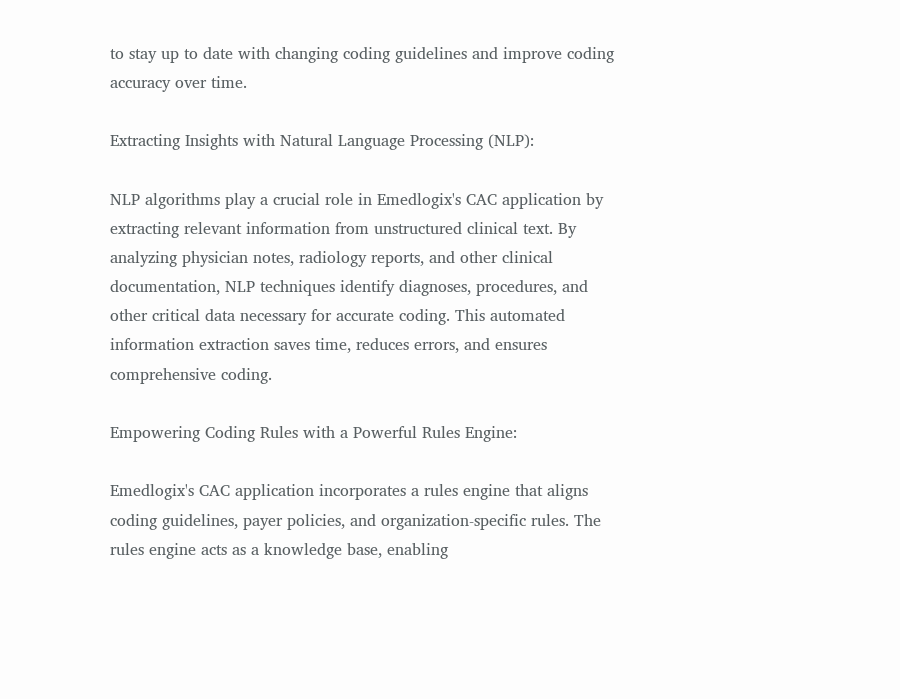to stay up to date with changing coding guidelines and improve coding accuracy over time.

Extracting Insights with Natural Language Processing (NLP):

NLP algorithms play a crucial role in Emedlogix's CAC application by extracting relevant information from unstructured clinical text. By analyzing physician notes, radiology reports, and other clinical documentation, NLP techniques identify diagnoses, procedures, and other critical data necessary for accurate coding. This automated information extraction saves time, reduces errors, and ensures comprehensive coding.

Empowering Coding Rules with a Powerful Rules Engine:

Emedlogix's CAC application incorporates a rules engine that aligns coding guidelines, payer policies, and organization-specific rules. The rules engine acts as a knowledge base, enabling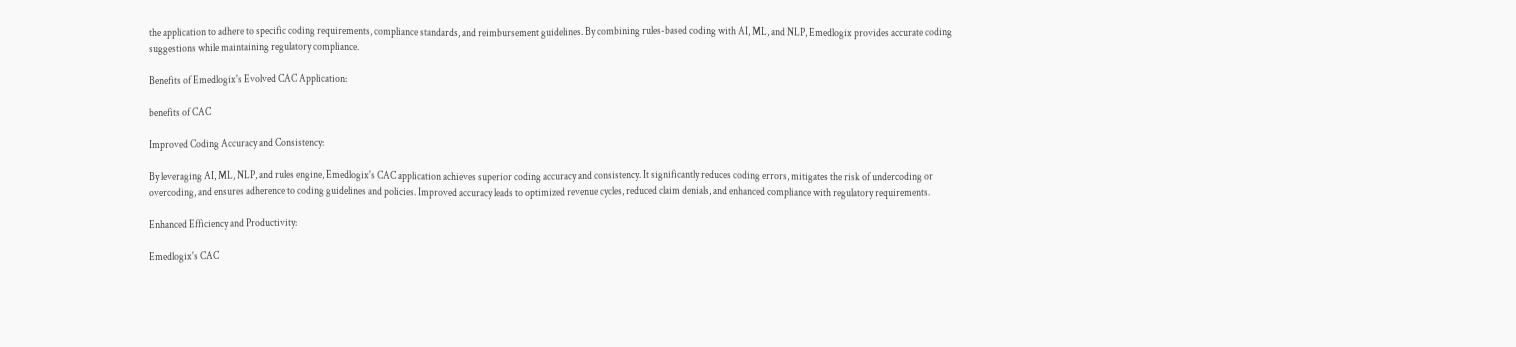the application to adhere to specific coding requirements, compliance standards, and reimbursement guidelines. By combining rules-based coding with AI, ML, and NLP, Emedlogix provides accurate coding suggestions while maintaining regulatory compliance.

Benefits of Emedlogix's Evolved CAC Application:

benefits of CAC

Improved Coding Accuracy and Consistency:

By leveraging AI, ML, NLP, and rules engine, Emedlogix's CAC application achieves superior coding accuracy and consistency. It significantly reduces coding errors, mitigates the risk of undercoding or overcoding, and ensures adherence to coding guidelines and policies. Improved accuracy leads to optimized revenue cycles, reduced claim denials, and enhanced compliance with regulatory requirements.

Enhanced Efficiency and Productivity:

Emedlogix's CAC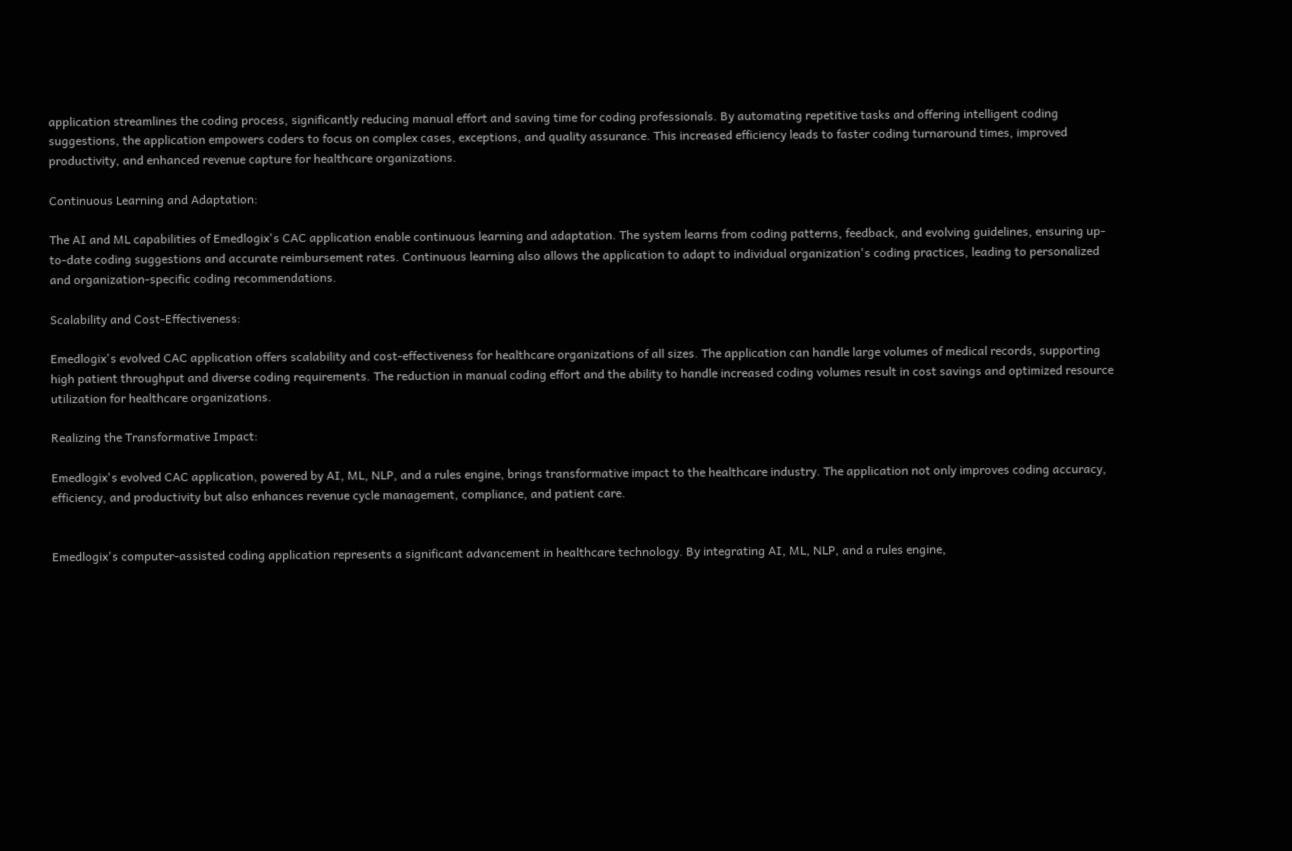application streamlines the coding process, significantly reducing manual effort and saving time for coding professionals. By automating repetitive tasks and offering intelligent coding suggestions, the application empowers coders to focus on complex cases, exceptions, and quality assurance. This increased efficiency leads to faster coding turnaround times, improved productivity, and enhanced revenue capture for healthcare organizations.

Continuous Learning and Adaptation:

The AI and ML capabilities of Emedlogix's CAC application enable continuous learning and adaptation. The system learns from coding patterns, feedback, and evolving guidelines, ensuring up-to-date coding suggestions and accurate reimbursement rates. Continuous learning also allows the application to adapt to individual organization's coding practices, leading to personalized and organization-specific coding recommendations.

Scalability and Cost-Effectiveness:

Emedlogix's evolved CAC application offers scalability and cost-effectiveness for healthcare organizations of all sizes. The application can handle large volumes of medical records, supporting high patient throughput and diverse coding requirements. The reduction in manual coding effort and the ability to handle increased coding volumes result in cost savings and optimized resource utilization for healthcare organizations.

Realizing the Transformative Impact:

Emedlogix's evolved CAC application, powered by AI, ML, NLP, and a rules engine, brings transformative impact to the healthcare industry. The application not only improves coding accuracy, efficiency, and productivity but also enhances revenue cycle management, compliance, and patient care.


Emedlogix's computer-assisted coding application represents a significant advancement in healthcare technology. By integrating AI, ML, NLP, and a rules engine,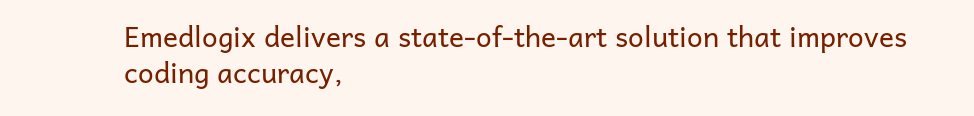Emedlogix delivers a state-of-the-art solution that improves coding accuracy,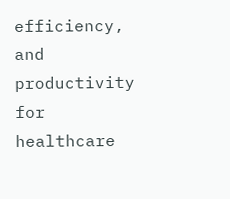efficiency, and productivity for healthcare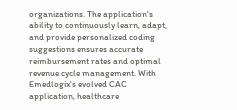organizations. The application's ability to continuously learn, adapt, and provide personalized coding suggestions ensures accurate reimbursement rates and optimal revenue cycle management. With Emedlogix's evolved CAC application, healthcare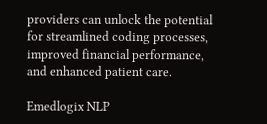providers can unlock the potential for streamlined coding processes, improved financial performance, and enhanced patient care.

Emedlogix NLP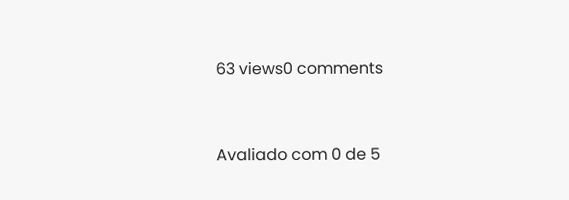63 views0 comments


Avaliado com 0 de 5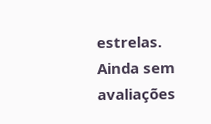estrelas.
Ainda sem avaliações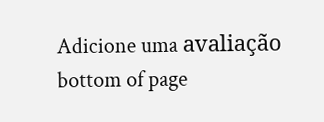Adicione uma avaliação
bottom of page